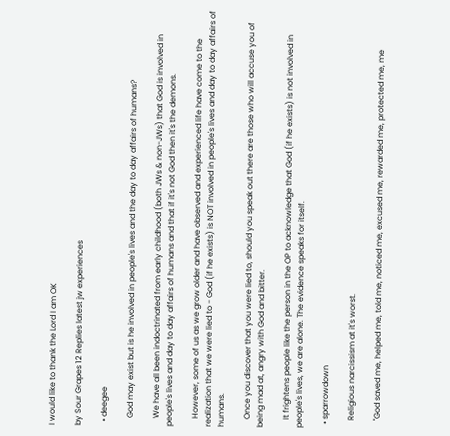I would like to thank the Lord I am OK

by Sour Grapes 12 Replies latest jw experiences

  • deegee

    God may exist but is he involved in people's lives and the day to day affairs of humans?

    We have all been indoctrinated from early childhood (both JWs & non-JWs) that God is involved in people's lives and day to day affairs of humans and that if it's not God then it's the demons.

    However, some of us as we grow older and have observed and experienced life have come to the realization that we were lied to - God (if he exists) is NOT involved in people's lives and day to day affairs of humans.

    Once you discover that you were lied to, should you speak out there are those who will accuse you of being mad at, angry with God and bitter.

    It frightens people like the person in the OP to acknowledge that God (if he exists) is not involved in people's lives, we are alone. The evidence speaks for itself.

  • sparrowdown

    Religious narcissism at it's worst.

    "God saved me, helped me, told me, noticed me, excused me, rewarded me, protected me, me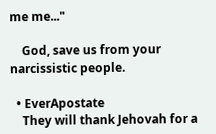me me..."

    God, save us from your narcissistic people.

  • EverApostate
    They will thank Jehovah for a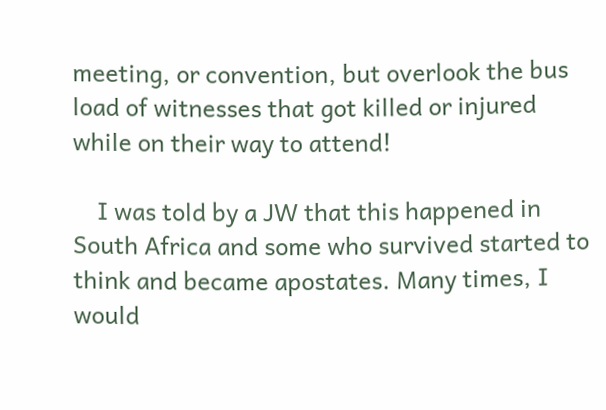meeting, or convention, but overlook the bus load of witnesses that got killed or injured while on their way to attend!

    I was told by a JW that this happened in South Africa and some who survived started to think and became apostates. Many times, I would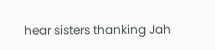hear sisters thanking Jah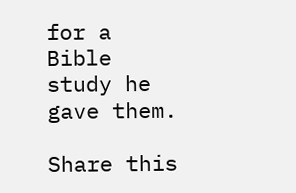for a Bible study he gave them.

Share this